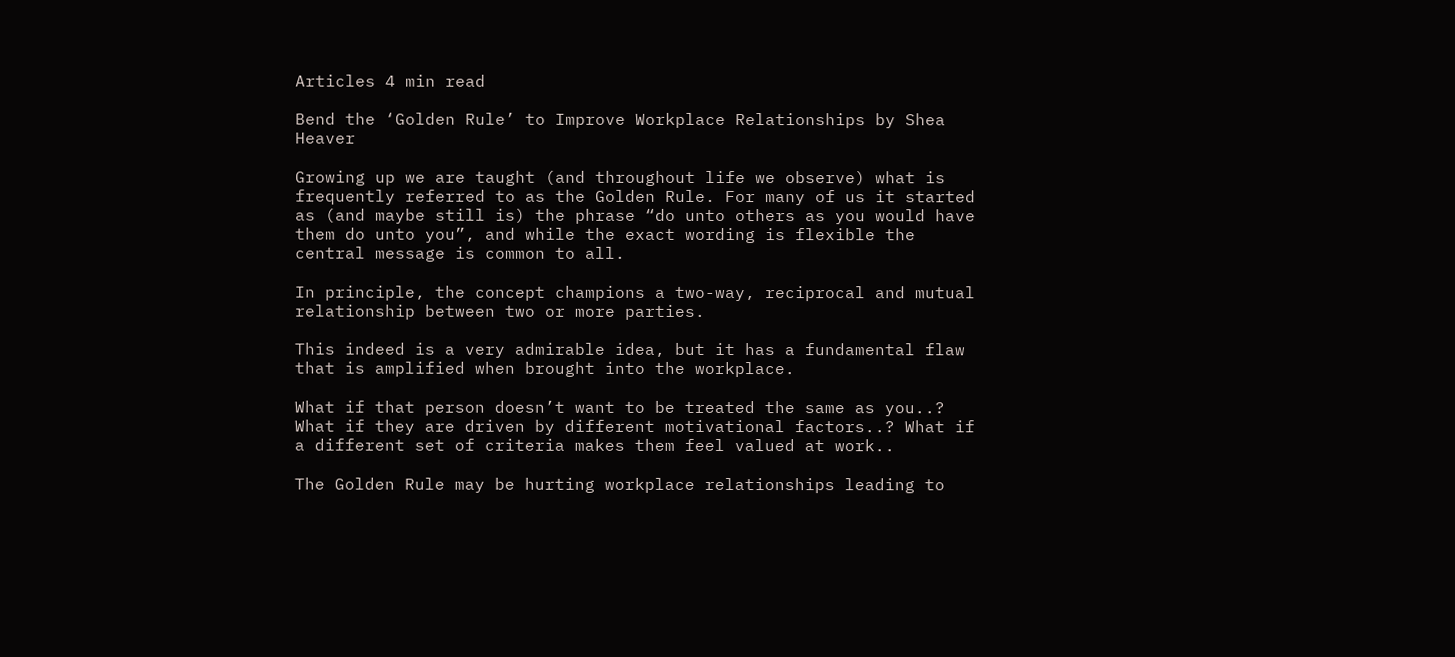Articles 4 min read

Bend the ‘Golden Rule’ to Improve Workplace Relationships by Shea Heaver

Growing up we are taught (and throughout life we observe) what is frequently referred to as the Golden Rule. For many of us it started as (and maybe still is) the phrase “do unto others as you would have them do unto you”, and while the exact wording is flexible the central message is common to all.

In principle, the concept champions a two-way, reciprocal and mutual relationship between two or more parties.

This indeed is a very admirable idea, but it has a fundamental flaw that is amplified when brought into the workplace.

What if that person doesn’t want to be treated the same as you..? What if they are driven by different motivational factors..? What if a different set of criteria makes them feel valued at work..

The Golden Rule may be hurting workplace relationships leading to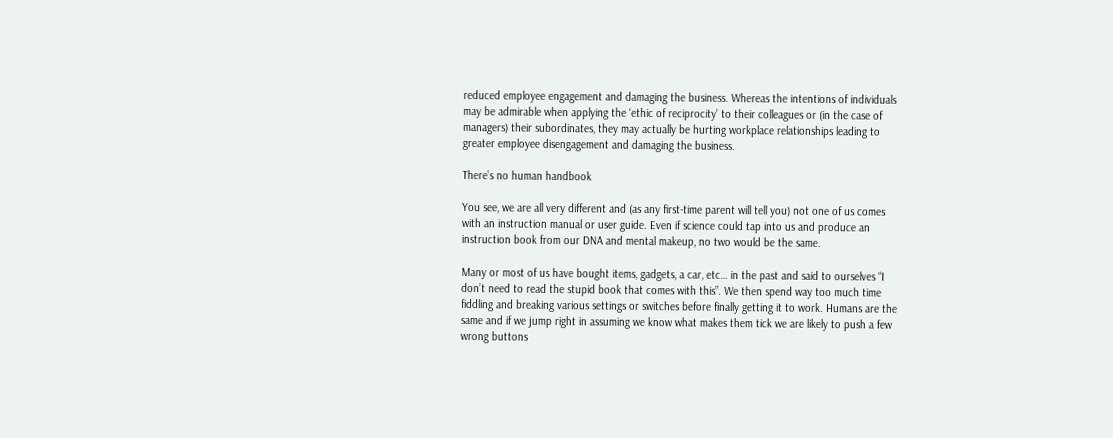reduced employee engagement and damaging the business. Whereas the intentions of individuals may be admirable when applying the ‘ethic of reciprocity’ to their colleagues or (in the case of managers) their subordinates, they may actually be hurting workplace relationships leading to greater employee disengagement and damaging the business.

There’s no human handbook

You see, we are all very different and (as any first-time parent will tell you) not one of us comes with an instruction manual or user guide. Even if science could tap into us and produce an instruction book from our DNA and mental makeup, no two would be the same.

Many or most of us have bought items, gadgets, a car, etc… in the past and said to ourselves “I don’t need to read the stupid book that comes with this”. We then spend way too much time fiddling and breaking various settings or switches before finally getting it to work. Humans are the same and if we jump right in assuming we know what makes them tick we are likely to push a few wrong buttons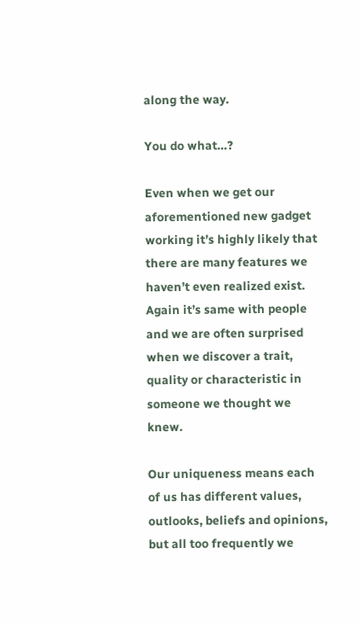along the way.

You do what…?

Even when we get our aforementioned new gadget working it’s highly likely that there are many features we haven’t even realized exist. Again it’s same with people and we are often surprised when we discover a trait, quality or characteristic in someone we thought we knew.

Our uniqueness means each of us has different values, outlooks, beliefs and opinions, but all too frequently we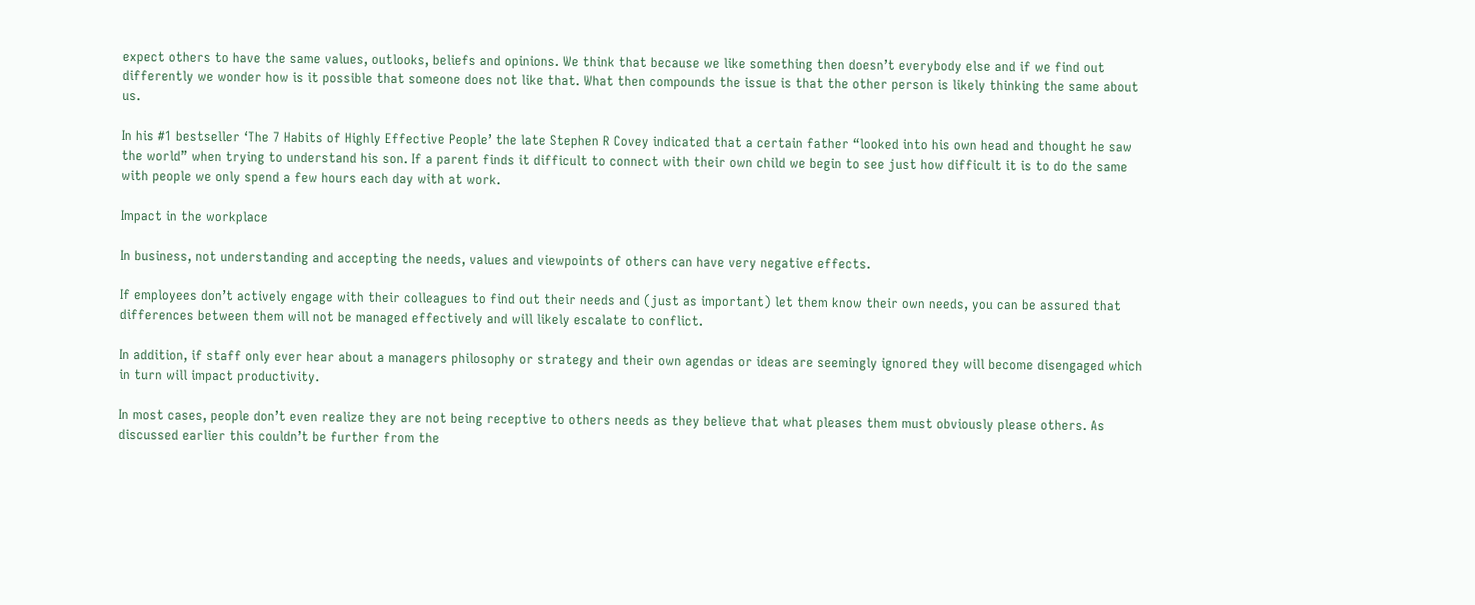expect others to have the same values, outlooks, beliefs and opinions. We think that because we like something then doesn’t everybody else and if we find out differently we wonder how is it possible that someone does not like that. What then compounds the issue is that the other person is likely thinking the same about us.

In his #1 bestseller ‘The 7 Habits of Highly Effective People’ the late Stephen R Covey indicated that a certain father “looked into his own head and thought he saw the world” when trying to understand his son. If a parent finds it difficult to connect with their own child we begin to see just how difficult it is to do the same with people we only spend a few hours each day with at work.

Impact in the workplace

In business, not understanding and accepting the needs, values and viewpoints of others can have very negative effects.

If employees don’t actively engage with their colleagues to find out their needs and (just as important) let them know their own needs, you can be assured that differences between them will not be managed effectively and will likely escalate to conflict.

In addition, if staff only ever hear about a managers philosophy or strategy and their own agendas or ideas are seemingly ignored they will become disengaged which in turn will impact productivity.

In most cases, people don’t even realize they are not being receptive to others needs as they believe that what pleases them must obviously please others. As discussed earlier this couldn’t be further from the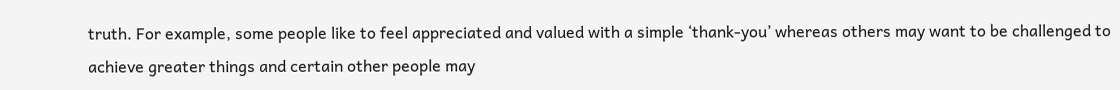truth. For example, some people like to feel appreciated and valued with a simple ‘thank-you’ whereas others may want to be challenged to achieve greater things and certain other people may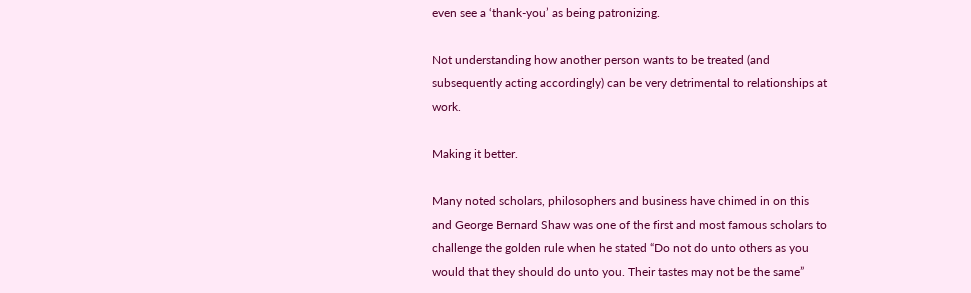even see a ‘thank-you’ as being patronizing.

Not understanding how another person wants to be treated (and subsequently acting accordingly) can be very detrimental to relationships at work.

Making it better.

Many noted scholars, philosophers and business have chimed in on this and George Bernard Shaw was one of the first and most famous scholars to challenge the golden rule when he stated “Do not do unto others as you would that they should do unto you. Their tastes may not be the same”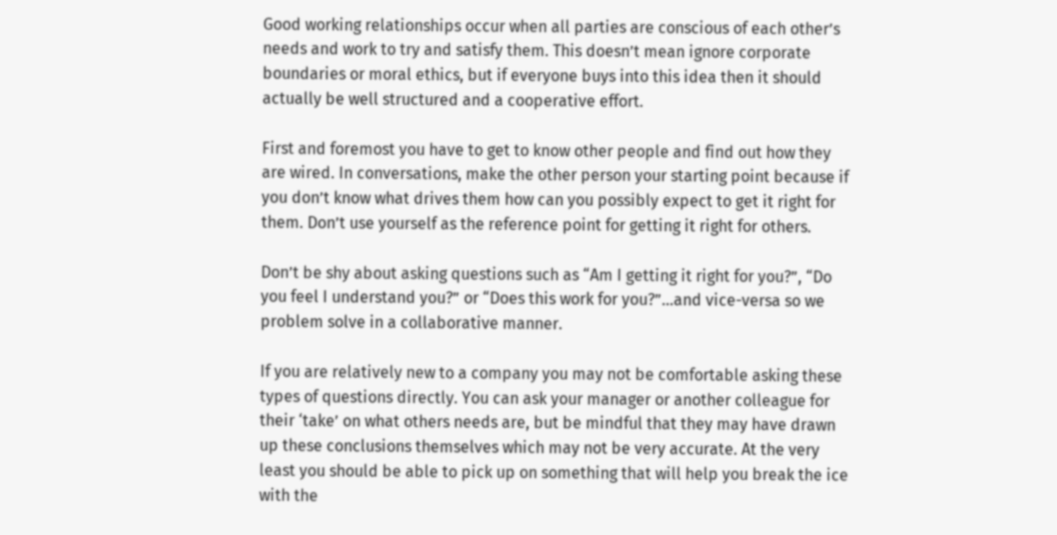Good working relationships occur when all parties are conscious of each other’s needs and work to try and satisfy them. This doesn’t mean ignore corporate boundaries or moral ethics, but if everyone buys into this idea then it should actually be well structured and a cooperative effort.

First and foremost you have to get to know other people and find out how they are wired. In conversations, make the other person your starting point because if you don’t know what drives them how can you possibly expect to get it right for them. Don’t use yourself as the reference point for getting it right for others.

Don’t be shy about asking questions such as “Am I getting it right for you?”, “Do you feel I understand you?” or “Does this work for you?”…and vice-versa so we problem solve in a collaborative manner.

If you are relatively new to a company you may not be comfortable asking these types of questions directly. You can ask your manager or another colleague for their ‘take’ on what others needs are, but be mindful that they may have drawn up these conclusions themselves which may not be very accurate. At the very least you should be able to pick up on something that will help you break the ice with the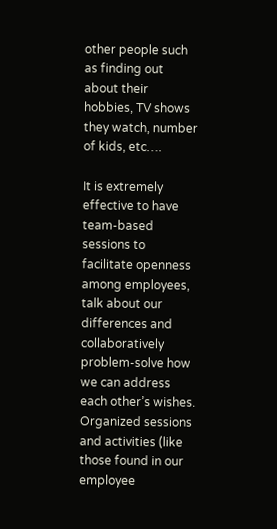other people such as finding out about their hobbies, TV shows they watch, number of kids, etc….

It is extremely effective to have team-based sessions to facilitate openness among employees, talk about our differences and collaboratively problem-solve how we can address each other’s wishes. Organized sessions and activities (like those found in our employee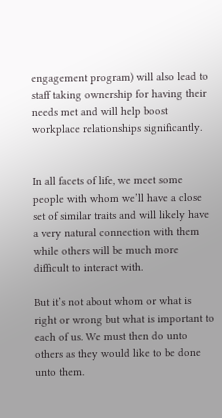engagement program) will also lead to staff taking ownership for having their needs met and will help boost workplace relationships significantly.


In all facets of life, we meet some people with whom we’ll have a close set of similar traits and will likely have a very natural connection with them while others will be much more difficult to interact with.

But it’s not about whom or what is right or wrong but what is important to each of us. We must then do unto others as they would like to be done unto them.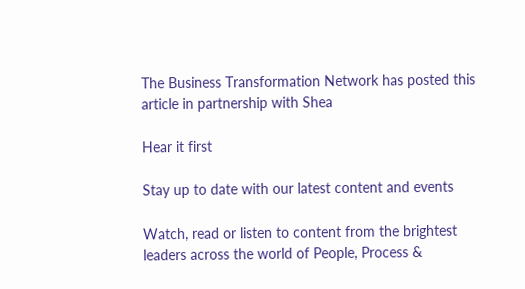The Business Transformation Network has posted this article in partnership with Shea

Hear it first

Stay up to date with our latest content and events

Watch, read or listen to content from the brightest leaders across the world of People, Process &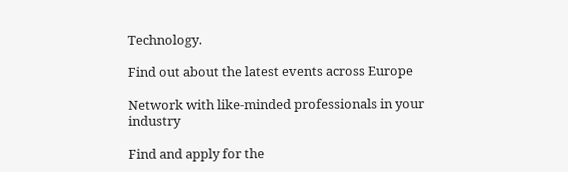Technology.

Find out about the latest events across Europe

Network with like-minded professionals in your industry

Find and apply for the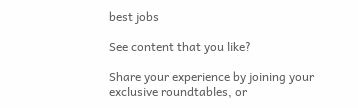best jobs

See content that you like?

Share your experience by joining your exclusive roundtables, or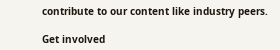contribute to our content like industry peers.

Get involved